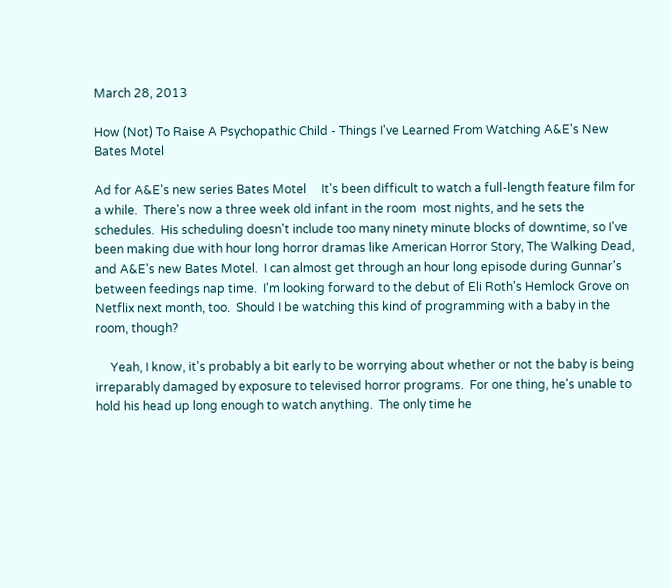March 28, 2013

How (Not) To Raise A Psychopathic Child - Things I've Learned From Watching A&E's New Bates Motel

Ad for A&E's new series Bates Motel     It's been difficult to watch a full-length feature film for a while.  There's now a three week old infant in the room  most nights, and he sets the schedules.  His scheduling doesn't include too many ninety minute blocks of downtime, so I've been making due with hour long horror dramas like American Horror Story, The Walking Dead, and A&E's new Bates Motel.  I can almost get through an hour long episode during Gunnar's between feedings nap time.  I'm looking forward to the debut of Eli Roth's Hemlock Grove on Netflix next month, too.  Should I be watching this kind of programming with a baby in the room, though?

     Yeah, I know, it's probably a bit early to be worrying about whether or not the baby is being irreparably damaged by exposure to televised horror programs.  For one thing, he's unable to hold his head up long enough to watch anything.  The only time he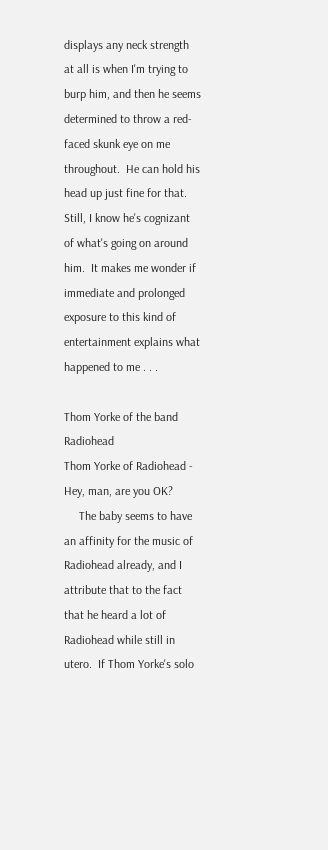displays any neck strength at all is when I'm trying to burp him, and then he seems determined to throw a red-faced skunk eye on me throughout.  He can hold his head up just fine for that.  Still, I know he's cognizant of what's going on around him.  It makes me wonder if immediate and prolonged exposure to this kind of entertainment explains what happened to me . . .

Thom Yorke of the band Radiohead
Thom Yorke of Radiohead - Hey, man, are you OK?
     The baby seems to have an affinity for the music of Radiohead already, and I attribute that to the fact that he heard a lot of Radiohead while still in utero.  If Thom Yorke's solo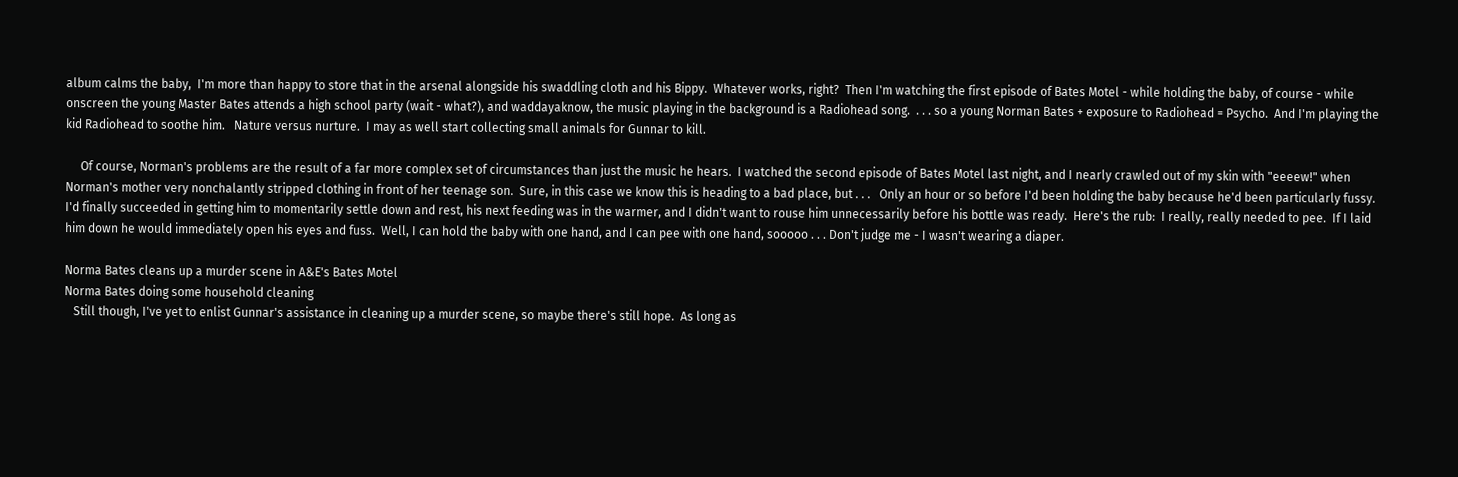album calms the baby,  I'm more than happy to store that in the arsenal alongside his swaddling cloth and his Bippy.  Whatever works, right?  Then I'm watching the first episode of Bates Motel - while holding the baby, of course - while onscreen the young Master Bates attends a high school party (wait - what?), and waddayaknow, the music playing in the background is a Radiohead song.  . . . so a young Norman Bates + exposure to Radiohead = Psycho.  And I'm playing the kid Radiohead to soothe him.   Nature versus nurture.  I may as well start collecting small animals for Gunnar to kill.

     Of course, Norman's problems are the result of a far more complex set of circumstances than just the music he hears.  I watched the second episode of Bates Motel last night, and I nearly crawled out of my skin with "eeeew!" when Norman's mother very nonchalantly stripped clothing in front of her teenage son.  Sure, in this case we know this is heading to a bad place, but . . .   Only an hour or so before I'd been holding the baby because he'd been particularly fussy.  I'd finally succeeded in getting him to momentarily settle down and rest, his next feeding was in the warmer, and I didn't want to rouse him unnecessarily before his bottle was ready.  Here's the rub:  I really, really needed to pee.  If I laid him down he would immediately open his eyes and fuss.  Well, I can hold the baby with one hand, and I can pee with one hand, sooooo . . . Don't judge me - I wasn't wearing a diaper.

Norma Bates cleans up a murder scene in A&E's Bates Motel
Norma Bates doing some household cleaning
   Still though, I've yet to enlist Gunnar's assistance in cleaning up a murder scene, so maybe there's still hope.  As long as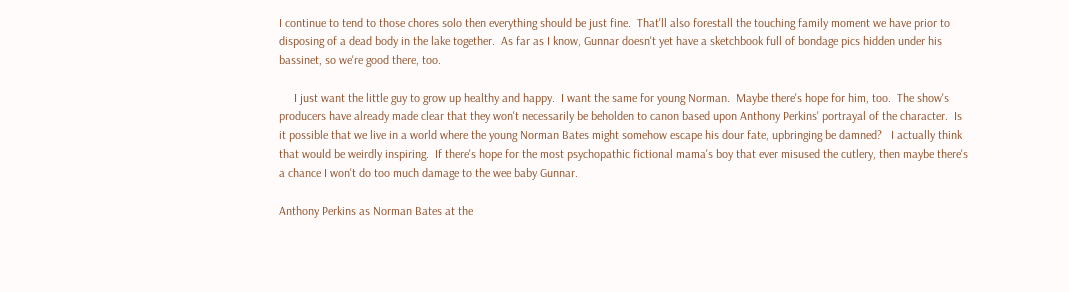I continue to tend to those chores solo then everything should be just fine.  That'll also forestall the touching family moment we have prior to disposing of a dead body in the lake together.  As far as I know, Gunnar doesn't yet have a sketchbook full of bondage pics hidden under his bassinet, so we're good there, too.

     I just want the little guy to grow up healthy and happy.  I want the same for young Norman.  Maybe there's hope for him, too.  The show's producers have already made clear that they won't necessarily be beholden to canon based upon Anthony Perkins' portrayal of the character.  Is it possible that we live in a world where the young Norman Bates might somehow escape his dour fate, upbringing be damned?   I actually think that would be weirdly inspiring.  If there's hope for the most psychopathic fictional mama's boy that ever misused the cutlery, then maybe there's a chance I won't do too much damage to the wee baby Gunnar.

Anthony Perkins as Norman Bates at the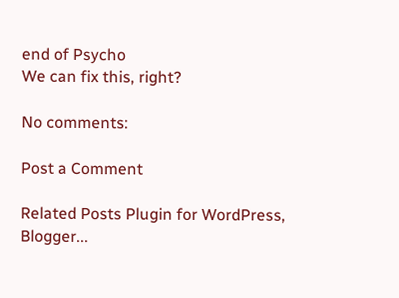end of Psycho
We can fix this, right?

No comments:

Post a Comment

Related Posts Plugin for WordPress, Blogger...